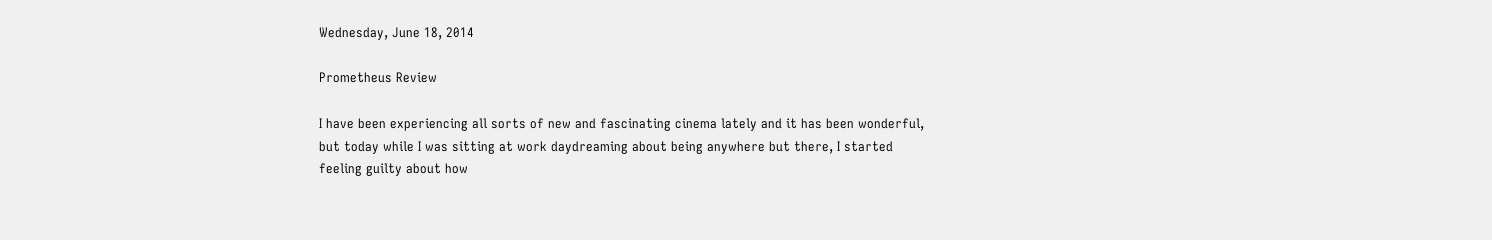Wednesday, June 18, 2014

Prometheus Review

I have been experiencing all sorts of new and fascinating cinema lately and it has been wonderful, but today while I was sitting at work daydreaming about being anywhere but there, I started feeling guilty about how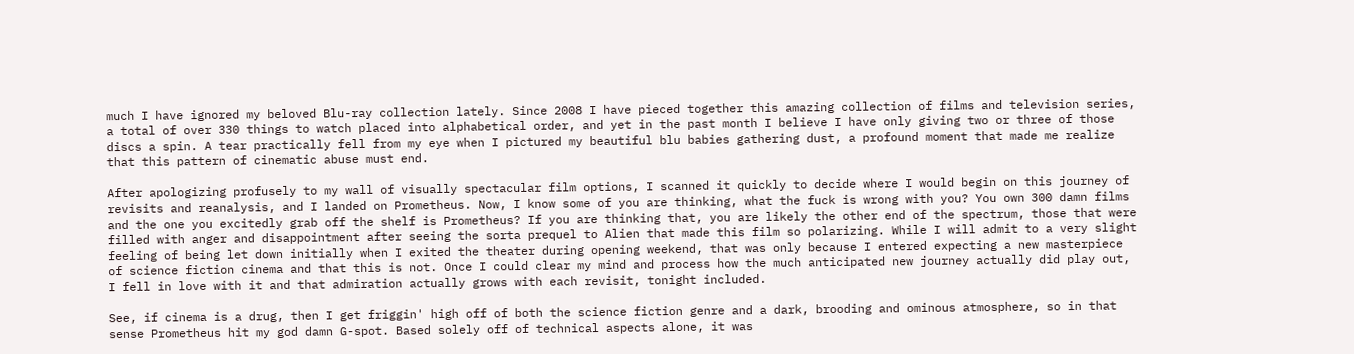much I have ignored my beloved Blu-ray collection lately. Since 2008 I have pieced together this amazing collection of films and television series, a total of over 330 things to watch placed into alphabetical order, and yet in the past month I believe I have only giving two or three of those discs a spin. A tear practically fell from my eye when I pictured my beautiful blu babies gathering dust, a profound moment that made me realize that this pattern of cinematic abuse must end.

After apologizing profusely to my wall of visually spectacular film options, I scanned it quickly to decide where I would begin on this journey of revisits and reanalysis, and I landed on Prometheus. Now, I know some of you are thinking, what the fuck is wrong with you? You own 300 damn films and the one you excitedly grab off the shelf is Prometheus? If you are thinking that, you are likely the other end of the spectrum, those that were filled with anger and disappointment after seeing the sorta prequel to Alien that made this film so polarizing. While I will admit to a very slight feeling of being let down initially when I exited the theater during opening weekend, that was only because I entered expecting a new masterpiece of science fiction cinema and that this is not. Once I could clear my mind and process how the much anticipated new journey actually did play out, I fell in love with it and that admiration actually grows with each revisit, tonight included.

See, if cinema is a drug, then I get friggin' high off of both the science fiction genre and a dark, brooding and ominous atmosphere, so in that sense Prometheus hit my god damn G-spot. Based solely off of technical aspects alone, it was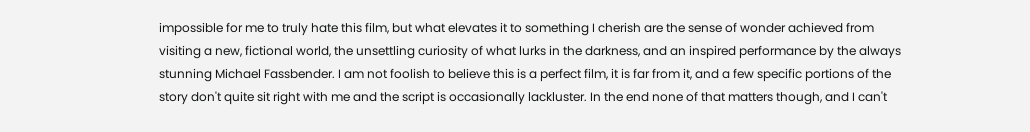impossible for me to truly hate this film, but what elevates it to something I cherish are the sense of wonder achieved from visiting a new, fictional world, the unsettling curiosity of what lurks in the darkness, and an inspired performance by the always stunning Michael Fassbender. I am not foolish to believe this is a perfect film, it is far from it, and a few specific portions of the story don't quite sit right with me and the script is occasionally lackluster. In the end none of that matters though, and I can't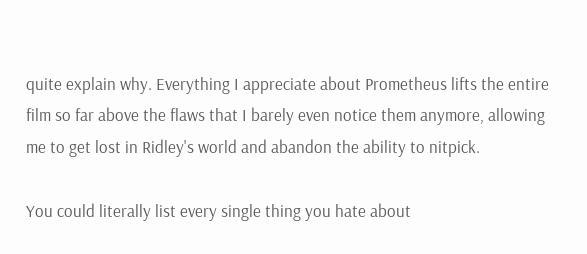quite explain why. Everything I appreciate about Prometheus lifts the entire film so far above the flaws that I barely even notice them anymore, allowing me to get lost in Ridley's world and abandon the ability to nitpick.

You could literally list every single thing you hate about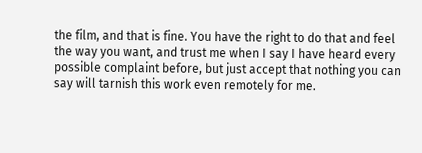the film, and that is fine. You have the right to do that and feel the way you want, and trust me when I say I have heard every possible complaint before, but just accept that nothing you can say will tarnish this work even remotely for me.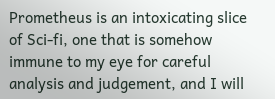Prometheus is an intoxicating slice of Sci-fi, one that is somehow immune to my eye for careful analysis and judgement, and I will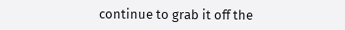continue to grab it off the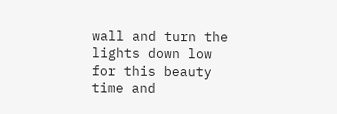wall and turn the lights down low for this beauty time and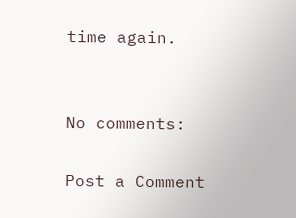time again.


No comments:

Post a Comment